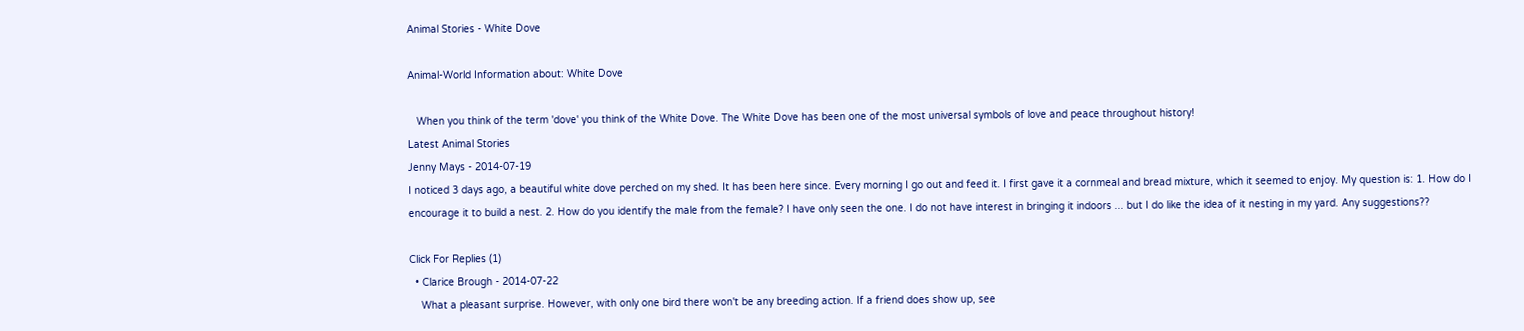Animal Stories - White Dove

Animal-World Information about: White Dove

   When you think of the term 'dove' you think of the White Dove. The White Dove has been one of the most universal symbols of love and peace throughout history!
Latest Animal Stories
Jenny Mays - 2014-07-19
I noticed 3 days ago, a beautiful white dove perched on my shed. It has been here since. Every morning I go out and feed it. I first gave it a cornmeal and bread mixture, which it seemed to enjoy. My question is: 1. How do I encourage it to build a nest. 2. How do you identify the male from the female? I have only seen the one. I do not have interest in bringing it indoors ... but I do like the idea of it nesting in my yard. Any suggestions??

Click For Replies (1)
  • Clarice Brough - 2014-07-22
    What a pleasant surprise. However, with only one bird there won't be any breeding action. If a friend does show up, see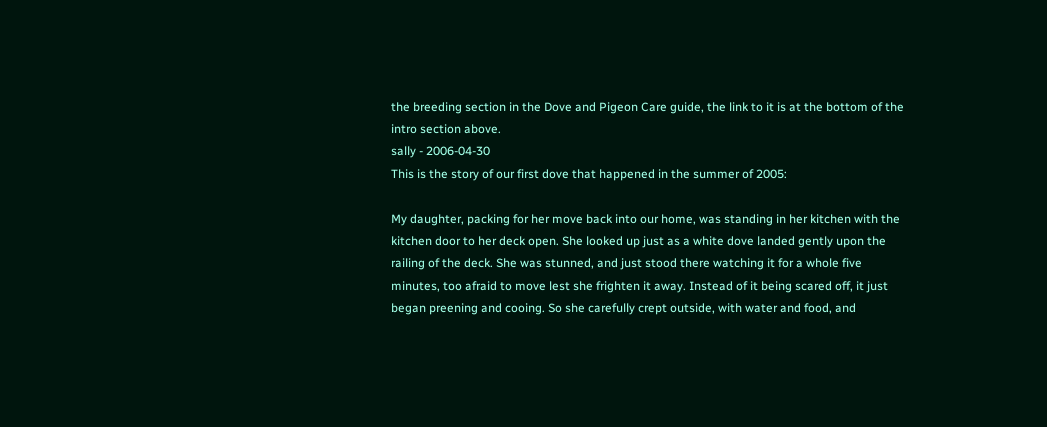the breeding section in the Dove and Pigeon Care guide, the link to it is at the bottom of the intro section above.
sally - 2006-04-30
This is the story of our first dove that happened in the summer of 2005:

My daughter, packing for her move back into our home, was standing in her kitchen with the kitchen door to her deck open. She looked up just as a white dove landed gently upon the railing of the deck. She was stunned, and just stood there watching it for a whole five minutes, too afraid to move lest she frighten it away. Instead of it being scared off, it just began preening and cooing. So she carefully crept outside, with water and food, and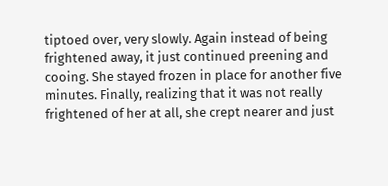tiptoed over, very slowly. Again instead of being frightened away, it just continued preening and cooing. She stayed frozen in place for another five minutes. Finally, realizing that it was not really frightened of her at all, she crept nearer and just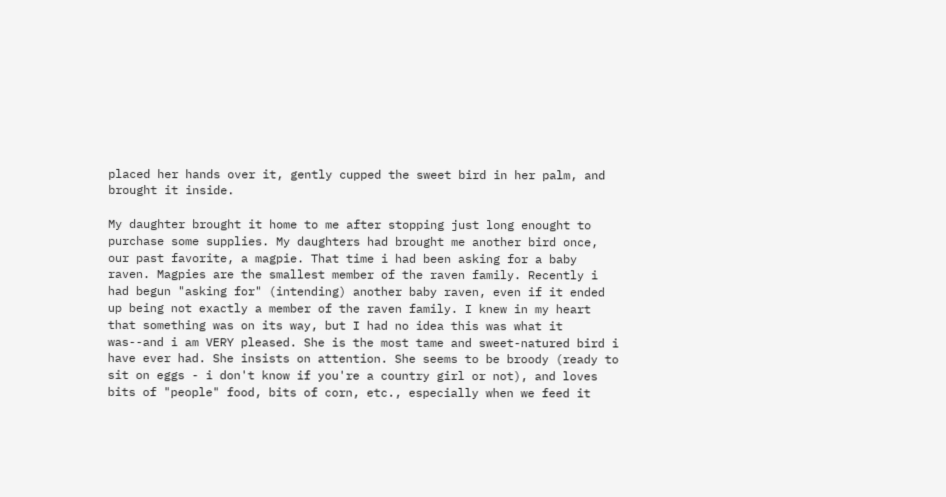placed her hands over it, gently cupped the sweet bird in her palm, and brought it inside.

My daughter brought it home to me after stopping just long enought to purchase some supplies. My daughters had brought me another bird once, our past favorite, a magpie. That time i had been asking for a baby raven. Magpies are the smallest member of the raven family. Recently i had begun "asking for" (intending) another baby raven, even if it ended up being not exactly a member of the raven family. I knew in my heart that something was on its way, but I had no idea this was what it was--and i am VERY pleased. She is the most tame and sweet-natured bird i have ever had. She insists on attention. She seems to be broody (ready to sit on eggs - i don't know if you're a country girl or not), and loves bits of "people" food, bits of corn, etc., especially when we feed it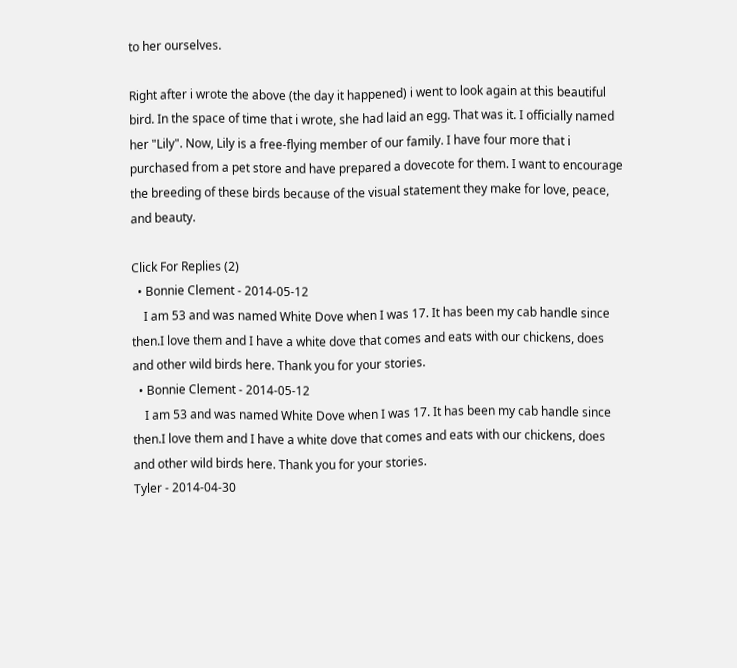to her ourselves.

Right after i wrote the above (the day it happened) i went to look again at this beautiful bird. In the space of time that i wrote, she had laid an egg. That was it. I officially named her "Lily". Now, Lily is a free-flying member of our family. I have four more that i purchased from a pet store and have prepared a dovecote for them. I want to encourage the breeding of these birds because of the visual statement they make for love, peace, and beauty.

Click For Replies (2)
  • Bonnie Clement - 2014-05-12
    I am 53 and was named White Dove when I was 17. It has been my cab handle since then.I love them and I have a white dove that comes and eats with our chickens, does and other wild birds here. Thank you for your stories.
  • Bonnie Clement - 2014-05-12
    I am 53 and was named White Dove when I was 17. It has been my cab handle since then.I love them and I have a white dove that comes and eats with our chickens, does and other wild birds here. Thank you for your stories.
Tyler - 2014-04-30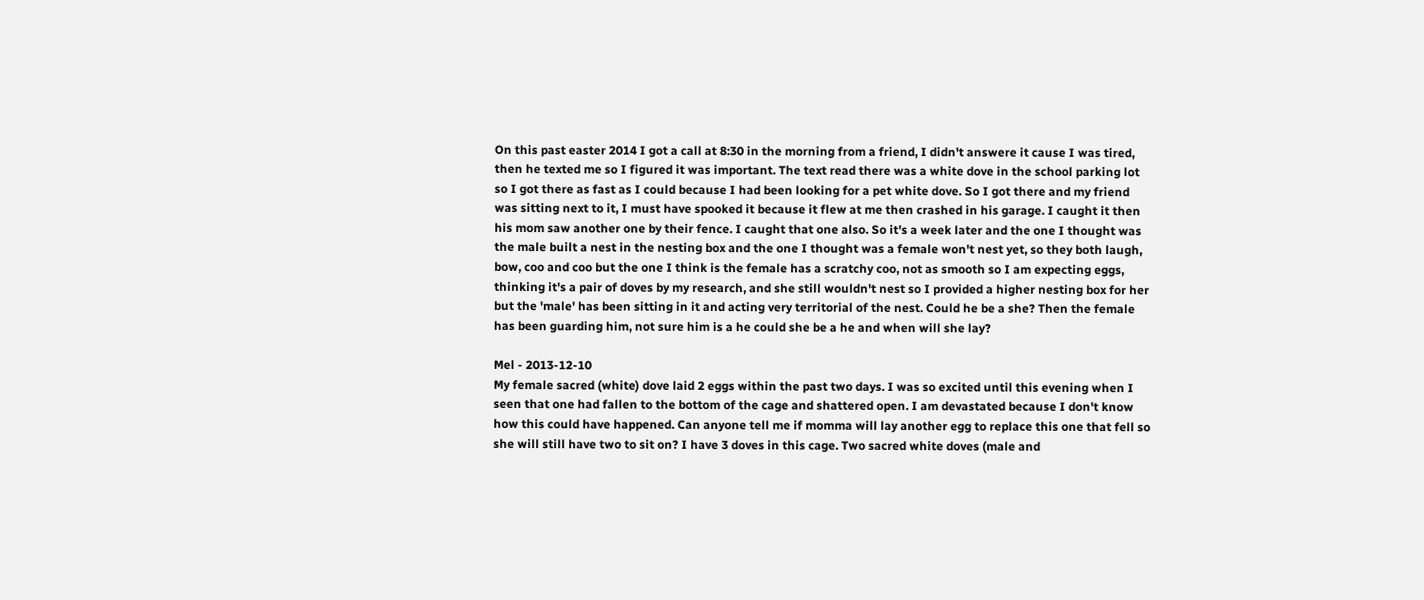On this past easter 2014 I got a call at 8:30 in the morning from a friend, I didn't answere it cause I was tired, then he texted me so I figured it was important. The text read there was a white dove in the school parking lot so I got there as fast as I could because I had been looking for a pet white dove. So I got there and my friend was sitting next to it, I must have spooked it because it flew at me then crashed in his garage. I caught it then his mom saw another one by their fence. I caught that one also. So it's a week later and the one I thought was the male built a nest in the nesting box and the one I thought was a female won't nest yet, so they both laugh, bow, coo and coo but the one I think is the female has a scratchy coo, not as smooth so I am expecting eggs, thinking it's a pair of doves by my research, and she still wouldn't nest so I provided a higher nesting box for her but the 'male' has been sitting in it and acting very territorial of the nest. Could he be a she? Then the female has been guarding him, not sure him is a he could she be a he and when will she lay?

Mel - 2013-12-10
My female sacred (white) dove laid 2 eggs within the past two days. I was so excited until this evening when I seen that one had fallen to the bottom of the cage and shattered open. I am devastated because I don't know how this could have happened. Can anyone tell me if momma will lay another egg to replace this one that fell so she will still have two to sit on? I have 3 doves in this cage. Two sacred white doves (male and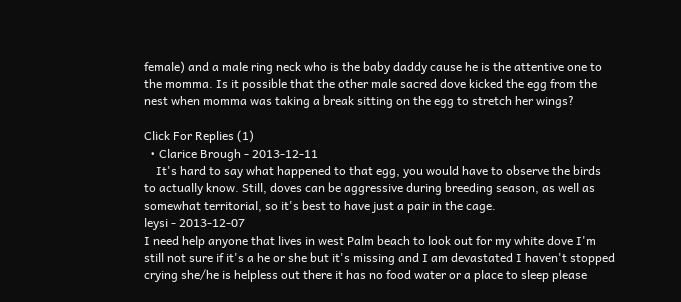female) and a male ring neck who is the baby daddy cause he is the attentive one to the momma. Is it possible that the other male sacred dove kicked the egg from the nest when momma was taking a break sitting on the egg to stretch her wings?

Click For Replies (1)
  • Clarice Brough - 2013-12-11
    It's hard to say what happened to that egg, you would have to observe the birds to actually know. Still, doves can be aggressive during breeding season, as well as somewhat territorial, so it's best to have just a pair in the cage.
leysi - 2013-12-07
I need help anyone that lives in west Palm beach to look out for my white dove I'm still not sure if it's a he or she but it's missing and I am devastated I haven't stopped crying she/he is helpless out there it has no food water or a place to sleep please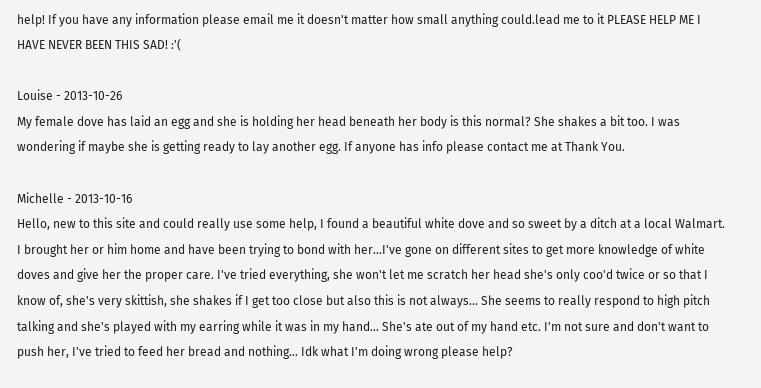help! If you have any information please email me it doesn't matter how small anything could.lead me to it PLEASE HELP ME I HAVE NEVER BEEN THIS SAD! :'(

Louise - 2013-10-26
My female dove has laid an egg and she is holding her head beneath her body is this normal? She shakes a bit too. I was wondering if maybe she is getting ready to lay another egg. If anyone has info please contact me at Thank You.

Michelle - 2013-10-16
Hello, new to this site and could really use some help, I found a beautiful white dove and so sweet by a ditch at a local Walmart. I brought her or him home and have been trying to bond with her...I've gone on different sites to get more knowledge of white doves and give her the proper care. I've tried everything, she won't let me scratch her head she's only coo'd twice or so that I know of, she's very skittish, she shakes if I get too close but also this is not always... She seems to really respond to high pitch talking and she's played with my earring while it was in my hand... She's ate out of my hand etc. I'm not sure and don't want to push her, I've tried to feed her bread and nothing... Idk what I'm doing wrong please help?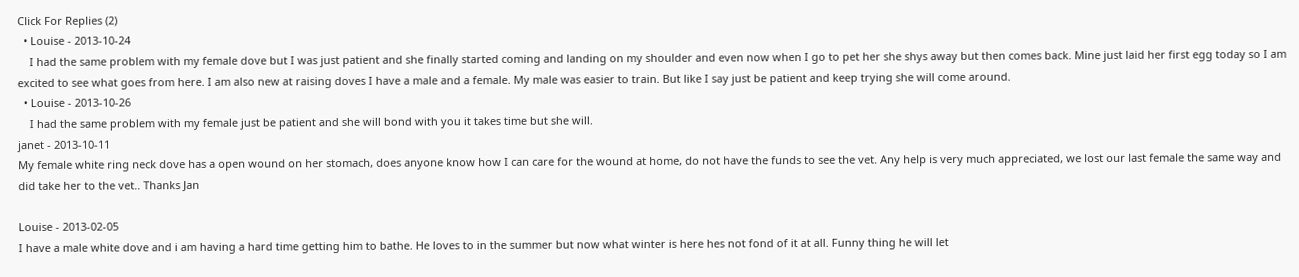Click For Replies (2)
  • Louise - 2013-10-24
    I had the same problem with my female dove but I was just patient and she finally started coming and landing on my shoulder and even now when I go to pet her she shys away but then comes back. Mine just laid her first egg today so I am excited to see what goes from here. I am also new at raising doves I have a male and a female. My male was easier to train. But like I say just be patient and keep trying she will come around.
  • Louise - 2013-10-26
    I had the same problem with my female just be patient and she will bond with you it takes time but she will.
janet - 2013-10-11
My female white ring neck dove has a open wound on her stomach, does anyone know how I can care for the wound at home, do not have the funds to see the vet. Any help is very much appreciated, we lost our last female the same way and did take her to the vet.. Thanks Jan

Louise - 2013-02-05
I have a male white dove and i am having a hard time getting him to bathe. He loves to in the summer but now what winter is here hes not fond of it at all. Funny thing he will let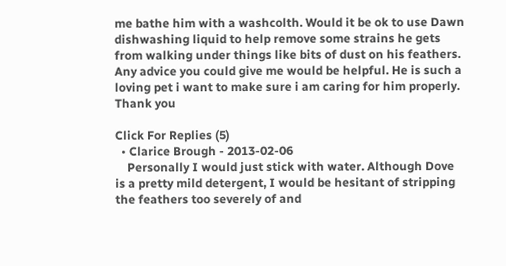me bathe him with a washcolth. Would it be ok to use Dawn dishwashing liquid to help remove some strains he gets from walking under things like bits of dust on his feathers. Any advice you could give me would be helpful. He is such a loving pet i want to make sure i am caring for him properly. Thank you

Click For Replies (5)
  • Clarice Brough - 2013-02-06
    Personally I would just stick with water. Although Dove is a pretty mild detergent, I would be hesitant of stripping the feathers too severely of and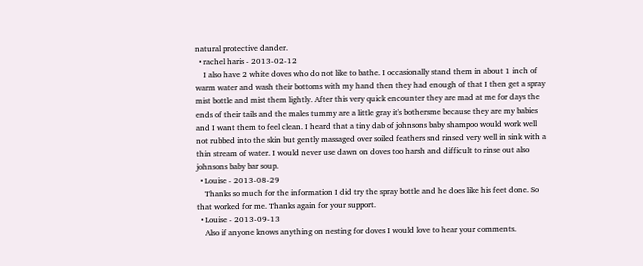natural protective dander.
  • rachel haris - 2013-02-12
    I also have 2 white doves who do not like to bathe. I occasionally stand them in about 1 inch of warm water and wash their bottoms with my hand then they had enough of that I then get a spray mist bottle and mist them lightly. After this very quick encounter they are mad at me for days the ends of their tails and the males tummy are a little gray it's bothersme because they are my babies and I want them to feel clean. I heard that a tiny dab of johnsons baby shampoo would work well not rubbed into the skin but gently massaged over soiled feathers snd rinsed very well in sink with a thin stream of water. I would never use dawn on doves too harsh and difficult to rinse out also johnsons baby bar soup.
  • Louise - 2013-08-29
    Thanks so much for the information I did try the spray bottle and he does like his feet done. So that worked for me. Thanks again for your support.
  • Louise - 2013-09-13
    Also if anyone knows anything on nesting for doves I would love to hear your comments.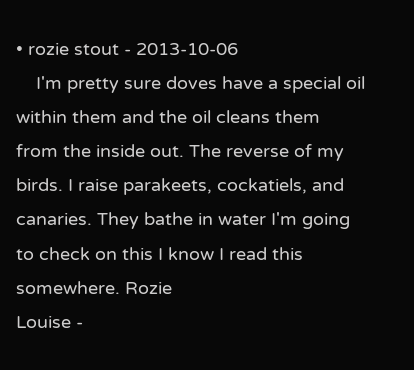• rozie stout - 2013-10-06
    I'm pretty sure doves have a special oil within them and the oil cleans them from the inside out. The reverse of my birds. I raise parakeets, cockatiels, and canaries. They bathe in water I'm going to check on this I know I read this somewhere. Rozie
Louise -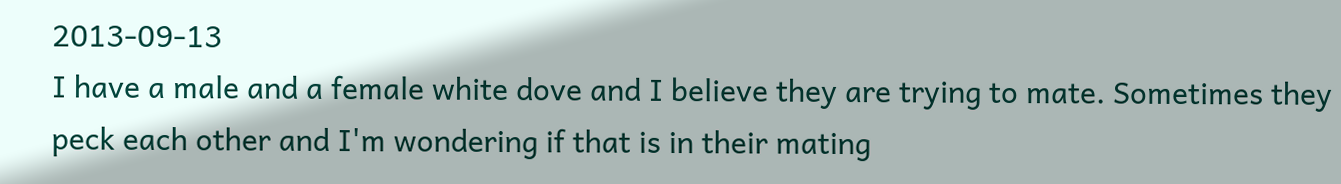2013-09-13
I have a male and a female white dove and I believe they are trying to mate. Sometimes they peck each other and I'm wondering if that is in their mating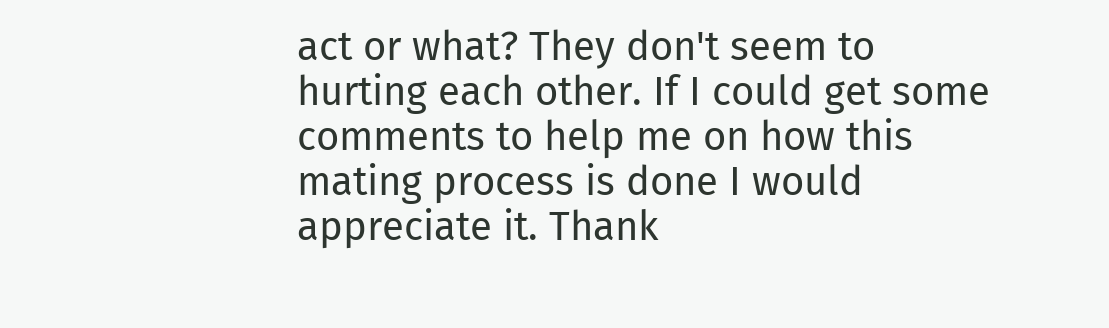act or what? They don't seem to hurting each other. If I could get some comments to help me on how this mating process is done I would appreciate it. Thank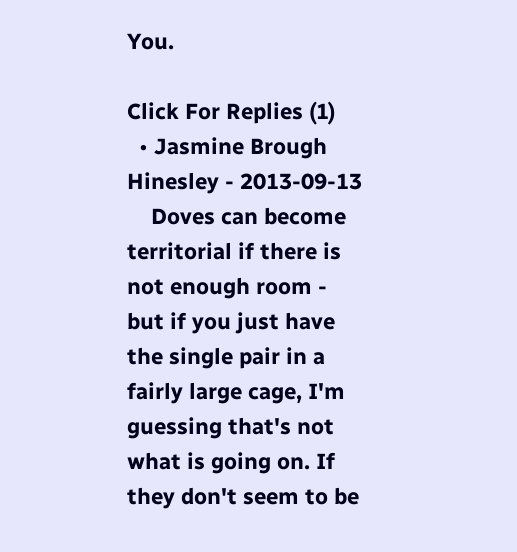You.

Click For Replies (1)
  • Jasmine Brough Hinesley - 2013-09-13
    Doves can become territorial if there is not enough room - but if you just have the single pair in a fairly large cage, I'm guessing that's not what is going on. If they don't seem to be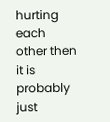hurting each other then it is probably just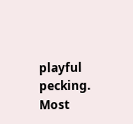playful pecking. Most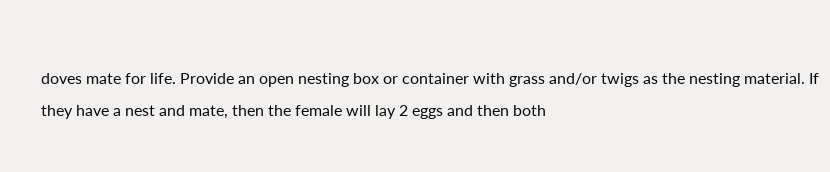doves mate for life. Provide an open nesting box or container with grass and/or twigs as the nesting material. If they have a nest and mate, then the female will lay 2 eggs and then both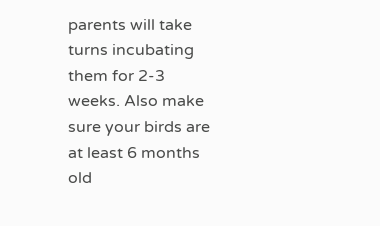parents will take turns incubating them for 2-3 weeks. Also make sure your birds are at least 6 months old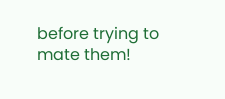before trying to mate them!